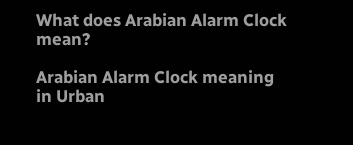What does Arabian Alarm Clock mean?

Arabian Alarm Clock meaning in Urban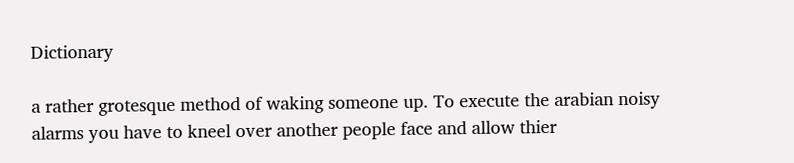Dictionary

a rather grotesque method of waking someone up. To execute the arabian noisy alarms you have to kneel over another people face and allow thier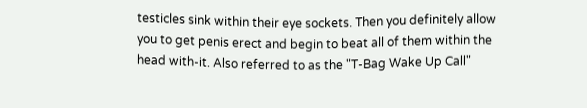testicles sink within their eye sockets. Then you definitely allow you to get penis erect and begin to beat all of them within the head with-it. Also referred to as the "T-Bag Wake Up Call"